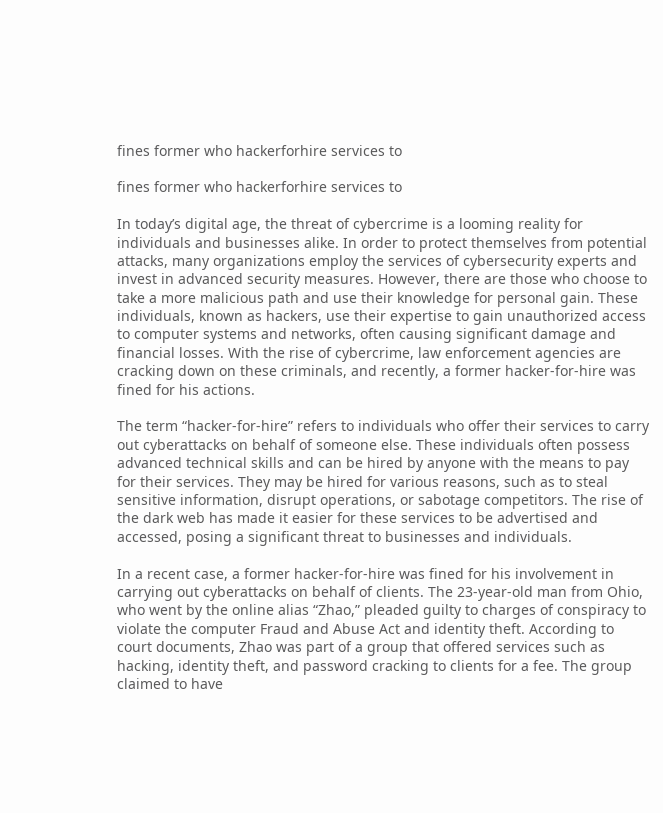fines former who hackerforhire services to

fines former who hackerforhire services to

In today’s digital age, the threat of cybercrime is a looming reality for individuals and businesses alike. In order to protect themselves from potential attacks, many organizations employ the services of cybersecurity experts and invest in advanced security measures. However, there are those who choose to take a more malicious path and use their knowledge for personal gain. These individuals, known as hackers, use their expertise to gain unauthorized access to computer systems and networks, often causing significant damage and financial losses. With the rise of cybercrime, law enforcement agencies are cracking down on these criminals, and recently, a former hacker-for-hire was fined for his actions.

The term “hacker-for-hire” refers to individuals who offer their services to carry out cyberattacks on behalf of someone else. These individuals often possess advanced technical skills and can be hired by anyone with the means to pay for their services. They may be hired for various reasons, such as to steal sensitive information, disrupt operations, or sabotage competitors. The rise of the dark web has made it easier for these services to be advertised and accessed, posing a significant threat to businesses and individuals.

In a recent case, a former hacker-for-hire was fined for his involvement in carrying out cyberattacks on behalf of clients. The 23-year-old man from Ohio, who went by the online alias “Zhao,” pleaded guilty to charges of conspiracy to violate the computer Fraud and Abuse Act and identity theft. According to court documents, Zhao was part of a group that offered services such as hacking, identity theft, and password cracking to clients for a fee. The group claimed to have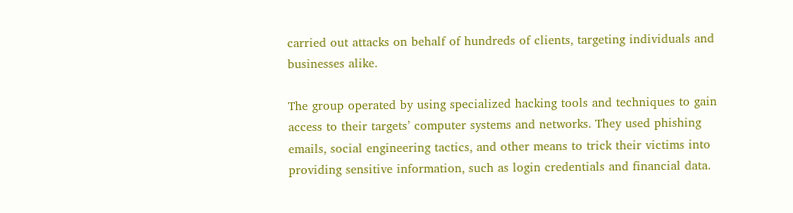carried out attacks on behalf of hundreds of clients, targeting individuals and businesses alike.

The group operated by using specialized hacking tools and techniques to gain access to their targets’ computer systems and networks. They used phishing emails, social engineering tactics, and other means to trick their victims into providing sensitive information, such as login credentials and financial data.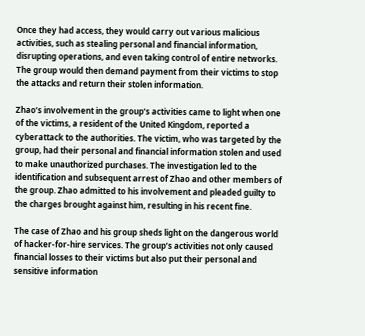Once they had access, they would carry out various malicious activities, such as stealing personal and financial information, disrupting operations, and even taking control of entire networks. The group would then demand payment from their victims to stop the attacks and return their stolen information.

Zhao’s involvement in the group’s activities came to light when one of the victims, a resident of the United Kingdom, reported a cyberattack to the authorities. The victim, who was targeted by the group, had their personal and financial information stolen and used to make unauthorized purchases. The investigation led to the identification and subsequent arrest of Zhao and other members of the group. Zhao admitted to his involvement and pleaded guilty to the charges brought against him, resulting in his recent fine.

The case of Zhao and his group sheds light on the dangerous world of hacker-for-hire services. The group’s activities not only caused financial losses to their victims but also put their personal and sensitive information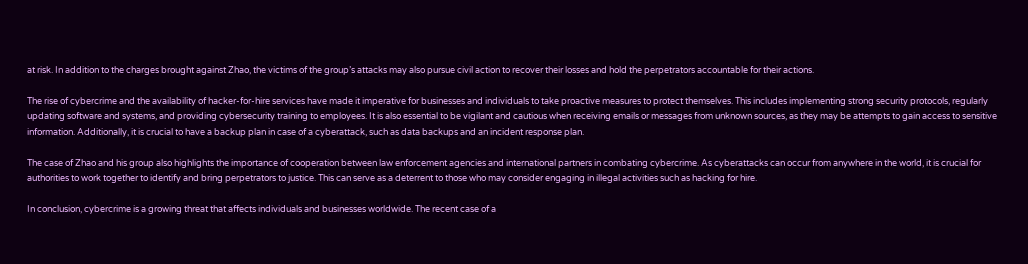at risk. In addition to the charges brought against Zhao, the victims of the group’s attacks may also pursue civil action to recover their losses and hold the perpetrators accountable for their actions.

The rise of cybercrime and the availability of hacker-for-hire services have made it imperative for businesses and individuals to take proactive measures to protect themselves. This includes implementing strong security protocols, regularly updating software and systems, and providing cybersecurity training to employees. It is also essential to be vigilant and cautious when receiving emails or messages from unknown sources, as they may be attempts to gain access to sensitive information. Additionally, it is crucial to have a backup plan in case of a cyberattack, such as data backups and an incident response plan.

The case of Zhao and his group also highlights the importance of cooperation between law enforcement agencies and international partners in combating cybercrime. As cyberattacks can occur from anywhere in the world, it is crucial for authorities to work together to identify and bring perpetrators to justice. This can serve as a deterrent to those who may consider engaging in illegal activities such as hacking for hire.

In conclusion, cybercrime is a growing threat that affects individuals and businesses worldwide. The recent case of a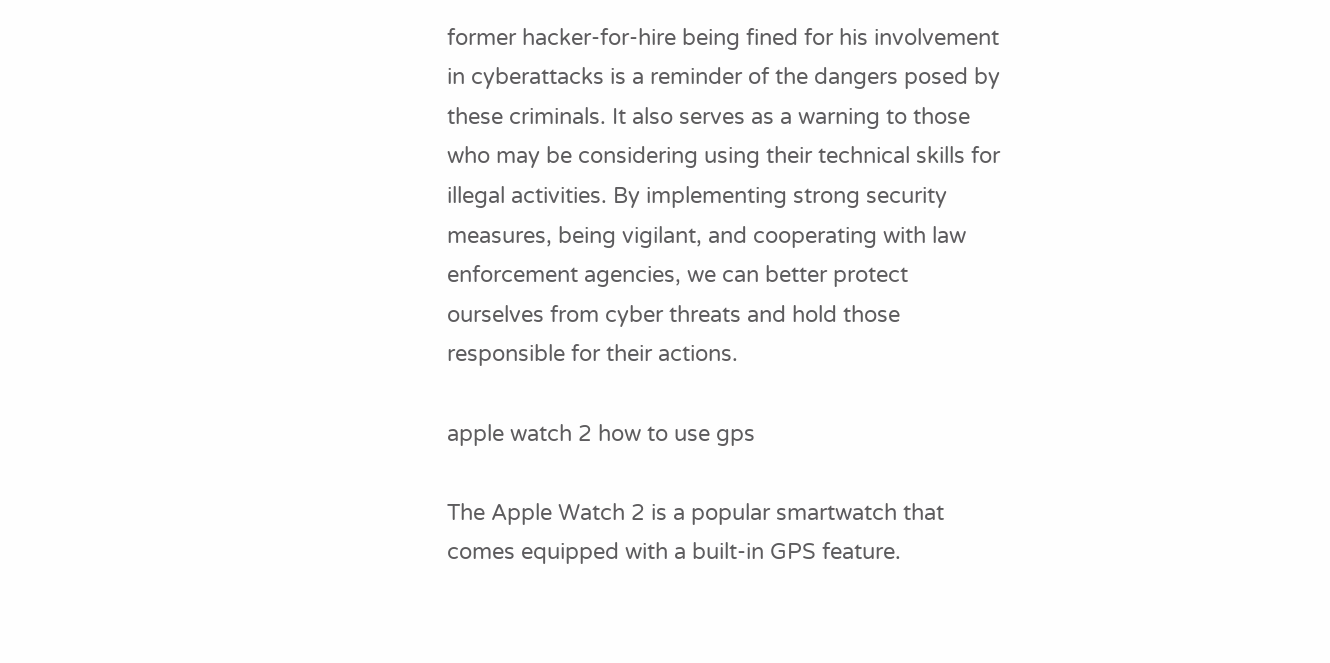former hacker-for-hire being fined for his involvement in cyberattacks is a reminder of the dangers posed by these criminals. It also serves as a warning to those who may be considering using their technical skills for illegal activities. By implementing strong security measures, being vigilant, and cooperating with law enforcement agencies, we can better protect ourselves from cyber threats and hold those responsible for their actions.

apple watch 2 how to use gps

The Apple Watch 2 is a popular smartwatch that comes equipped with a built-in GPS feature.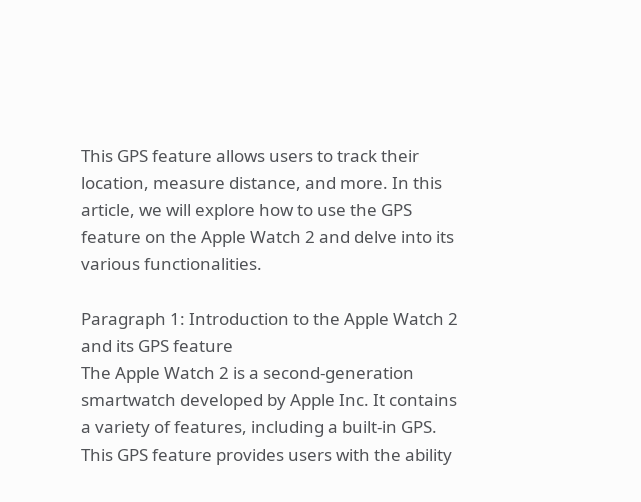This GPS feature allows users to track their location, measure distance, and more. In this article, we will explore how to use the GPS feature on the Apple Watch 2 and delve into its various functionalities.

Paragraph 1: Introduction to the Apple Watch 2 and its GPS feature
The Apple Watch 2 is a second-generation smartwatch developed by Apple Inc. It contains a variety of features, including a built-in GPS. This GPS feature provides users with the ability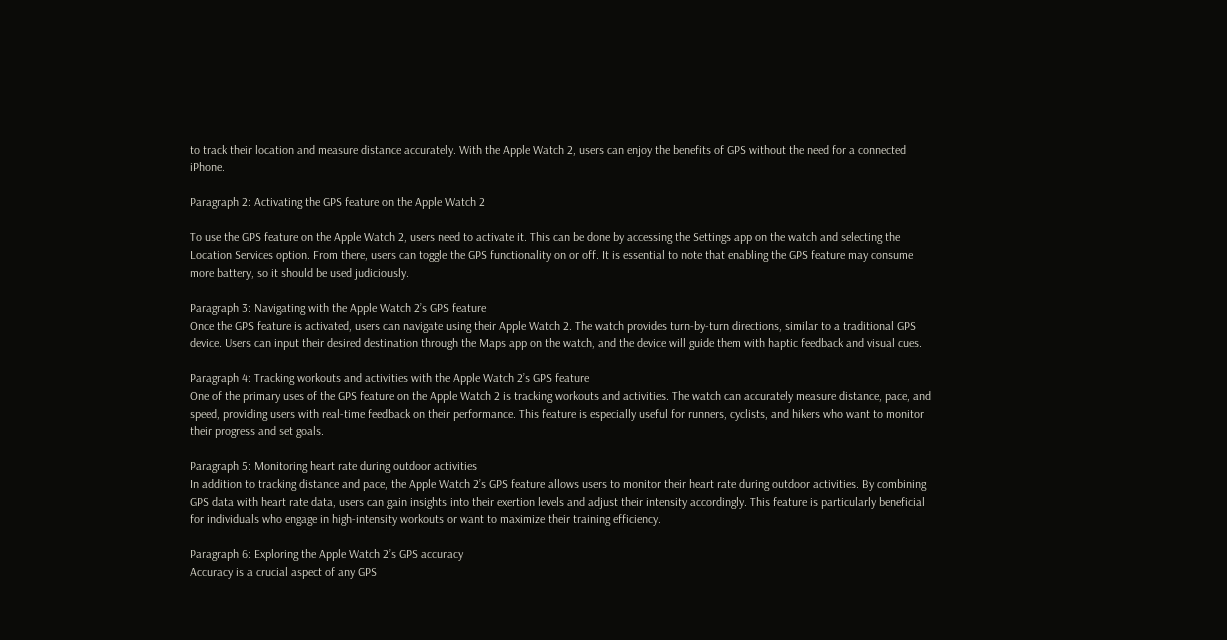to track their location and measure distance accurately. With the Apple Watch 2, users can enjoy the benefits of GPS without the need for a connected iPhone.

Paragraph 2: Activating the GPS feature on the Apple Watch 2

To use the GPS feature on the Apple Watch 2, users need to activate it. This can be done by accessing the Settings app on the watch and selecting the Location Services option. From there, users can toggle the GPS functionality on or off. It is essential to note that enabling the GPS feature may consume more battery, so it should be used judiciously.

Paragraph 3: Navigating with the Apple Watch 2’s GPS feature
Once the GPS feature is activated, users can navigate using their Apple Watch 2. The watch provides turn-by-turn directions, similar to a traditional GPS device. Users can input their desired destination through the Maps app on the watch, and the device will guide them with haptic feedback and visual cues.

Paragraph 4: Tracking workouts and activities with the Apple Watch 2’s GPS feature
One of the primary uses of the GPS feature on the Apple Watch 2 is tracking workouts and activities. The watch can accurately measure distance, pace, and speed, providing users with real-time feedback on their performance. This feature is especially useful for runners, cyclists, and hikers who want to monitor their progress and set goals.

Paragraph 5: Monitoring heart rate during outdoor activities
In addition to tracking distance and pace, the Apple Watch 2’s GPS feature allows users to monitor their heart rate during outdoor activities. By combining GPS data with heart rate data, users can gain insights into their exertion levels and adjust their intensity accordingly. This feature is particularly beneficial for individuals who engage in high-intensity workouts or want to maximize their training efficiency.

Paragraph 6: Exploring the Apple Watch 2’s GPS accuracy
Accuracy is a crucial aspect of any GPS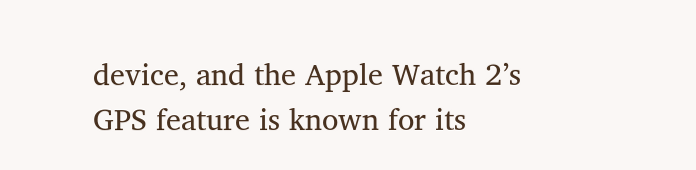device, and the Apple Watch 2’s GPS feature is known for its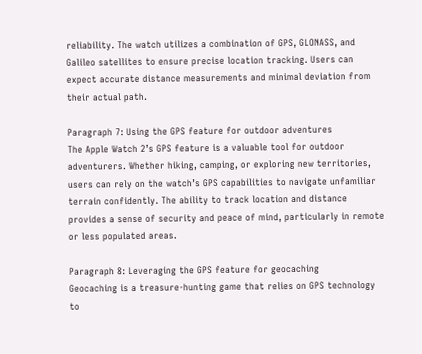reliability. The watch utilizes a combination of GPS, GLONASS, and Galileo satellites to ensure precise location tracking. Users can expect accurate distance measurements and minimal deviation from their actual path.

Paragraph 7: Using the GPS feature for outdoor adventures
The Apple Watch 2’s GPS feature is a valuable tool for outdoor adventurers. Whether hiking, camping, or exploring new territories, users can rely on the watch’s GPS capabilities to navigate unfamiliar terrain confidently. The ability to track location and distance provides a sense of security and peace of mind, particularly in remote or less populated areas.

Paragraph 8: Leveraging the GPS feature for geocaching
Geocaching is a treasure-hunting game that relies on GPS technology to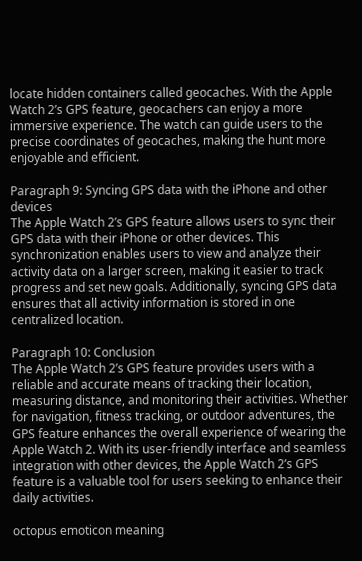locate hidden containers called geocaches. With the Apple Watch 2’s GPS feature, geocachers can enjoy a more immersive experience. The watch can guide users to the precise coordinates of geocaches, making the hunt more enjoyable and efficient.

Paragraph 9: Syncing GPS data with the iPhone and other devices
The Apple Watch 2’s GPS feature allows users to sync their GPS data with their iPhone or other devices. This synchronization enables users to view and analyze their activity data on a larger screen, making it easier to track progress and set new goals. Additionally, syncing GPS data ensures that all activity information is stored in one centralized location.

Paragraph 10: Conclusion
The Apple Watch 2’s GPS feature provides users with a reliable and accurate means of tracking their location, measuring distance, and monitoring their activities. Whether for navigation, fitness tracking, or outdoor adventures, the GPS feature enhances the overall experience of wearing the Apple Watch 2. With its user-friendly interface and seamless integration with other devices, the Apple Watch 2’s GPS feature is a valuable tool for users seeking to enhance their daily activities.

octopus emoticon meaning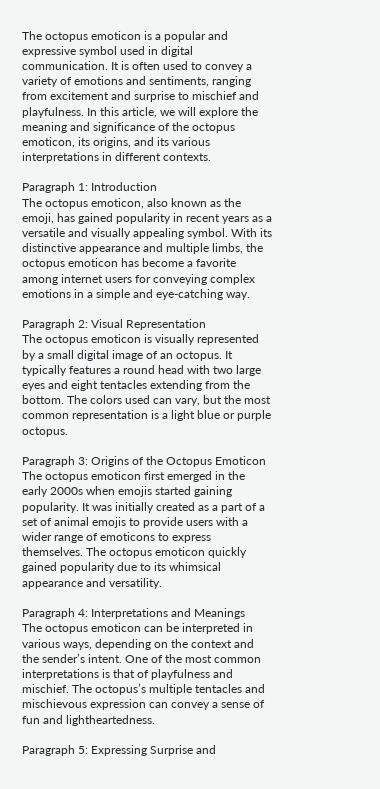The octopus emoticon is a popular and expressive symbol used in digital communication. It is often used to convey a variety of emotions and sentiments, ranging from excitement and surprise to mischief and playfulness. In this article, we will explore the meaning and significance of the octopus emoticon, its origins, and its various interpretations in different contexts.

Paragraph 1: Introduction
The octopus emoticon, also known as the  emoji, has gained popularity in recent years as a versatile and visually appealing symbol. With its distinctive appearance and multiple limbs, the octopus emoticon has become a favorite among internet users for conveying complex emotions in a simple and eye-catching way.

Paragraph 2: Visual Representation
The octopus emoticon is visually represented by a small digital image of an octopus. It typically features a round head with two large eyes and eight tentacles extending from the bottom. The colors used can vary, but the most common representation is a light blue or purple octopus.

Paragraph 3: Origins of the Octopus Emoticon
The octopus emoticon first emerged in the early 2000s when emojis started gaining popularity. It was initially created as a part of a set of animal emojis to provide users with a wider range of emoticons to express themselves. The octopus emoticon quickly gained popularity due to its whimsical appearance and versatility.

Paragraph 4: Interpretations and Meanings
The octopus emoticon can be interpreted in various ways, depending on the context and the sender’s intent. One of the most common interpretations is that of playfulness and mischief. The octopus’s multiple tentacles and mischievous expression can convey a sense of fun and lightheartedness.

Paragraph 5: Expressing Surprise and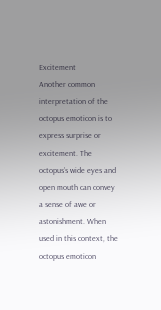Excitement
Another common interpretation of the octopus emoticon is to express surprise or excitement. The octopus’s wide eyes and open mouth can convey a sense of awe or astonishment. When used in this context, the octopus emoticon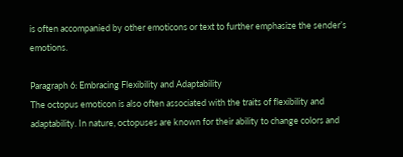is often accompanied by other emoticons or text to further emphasize the sender’s emotions.

Paragraph 6: Embracing Flexibility and Adaptability
The octopus emoticon is also often associated with the traits of flexibility and adaptability. In nature, octopuses are known for their ability to change colors and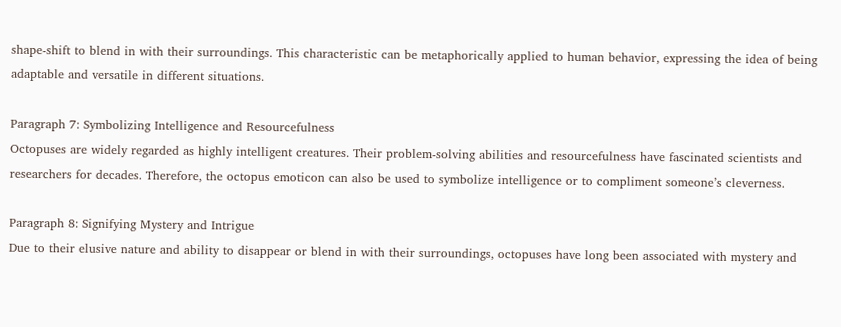shape-shift to blend in with their surroundings. This characteristic can be metaphorically applied to human behavior, expressing the idea of being adaptable and versatile in different situations.

Paragraph 7: Symbolizing Intelligence and Resourcefulness
Octopuses are widely regarded as highly intelligent creatures. Their problem-solving abilities and resourcefulness have fascinated scientists and researchers for decades. Therefore, the octopus emoticon can also be used to symbolize intelligence or to compliment someone’s cleverness.

Paragraph 8: Signifying Mystery and Intrigue
Due to their elusive nature and ability to disappear or blend in with their surroundings, octopuses have long been associated with mystery and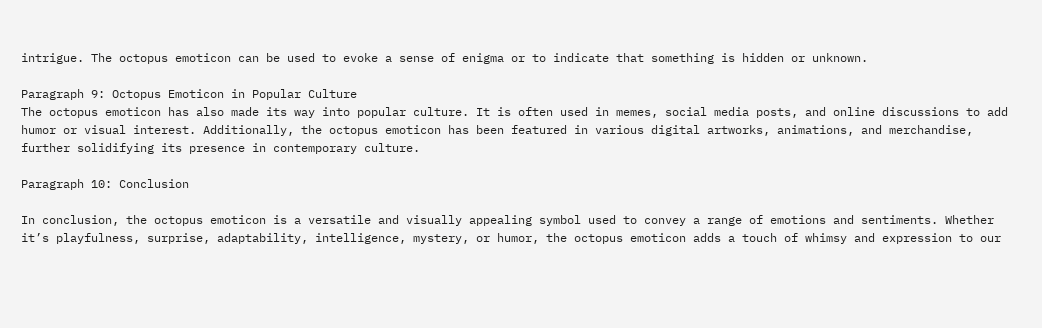intrigue. The octopus emoticon can be used to evoke a sense of enigma or to indicate that something is hidden or unknown.

Paragraph 9: Octopus Emoticon in Popular Culture
The octopus emoticon has also made its way into popular culture. It is often used in memes, social media posts, and online discussions to add humor or visual interest. Additionally, the octopus emoticon has been featured in various digital artworks, animations, and merchandise, further solidifying its presence in contemporary culture.

Paragraph 10: Conclusion

In conclusion, the octopus emoticon is a versatile and visually appealing symbol used to convey a range of emotions and sentiments. Whether it’s playfulness, surprise, adaptability, intelligence, mystery, or humor, the octopus emoticon adds a touch of whimsy and expression to our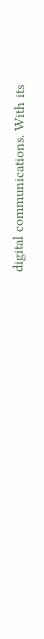digital communications. With its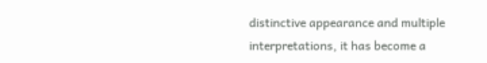distinctive appearance and multiple interpretations, it has become a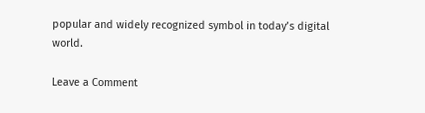popular and widely recognized symbol in today’s digital world.

Leave a Comment